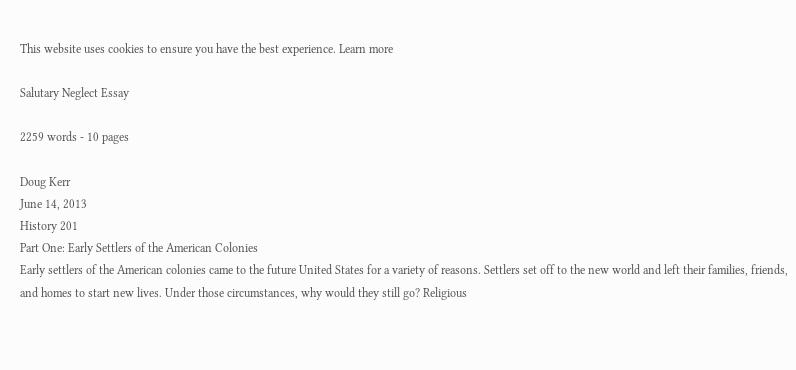This website uses cookies to ensure you have the best experience. Learn more

Salutary Neglect Essay

2259 words - 10 pages

Doug Kerr
June 14, 2013
History 201
Part One: Early Settlers of the American Colonies
Early settlers of the American colonies came to the future United States for a variety of reasons. Settlers set off to the new world and left their families, friends, and homes to start new lives. Under those circumstances, why would they still go? Religious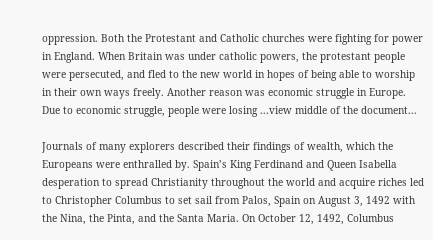oppression. Both the Protestant and Catholic churches were fighting for power in England. When Britain was under catholic powers, the protestant people were persecuted, and fled to the new world in hopes of being able to worship in their own ways freely. Another reason was economic struggle in Europe. Due to economic struggle, people were losing ...view middle of the document...

Journals of many explorers described their findings of wealth, which the Europeans were enthralled by. Spain’s King Ferdinand and Queen Isabella desperation to spread Christianity throughout the world and acquire riches led to Christopher Columbus to set sail from Palos, Spain on August 3, 1492 with the Nina, the Pinta, and the Santa Maria. On October 12, 1492, Columbus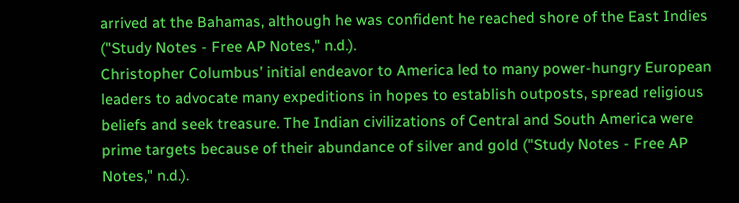arrived at the Bahamas, although he was confident he reached shore of the East Indies ("Study Notes - Free AP Notes," n.d.).
Christopher Columbus’ initial endeavor to America led to many power-hungry European leaders to advocate many expeditions in hopes to establish outposts, spread religious beliefs and seek treasure. The Indian civilizations of Central and South America were prime targets because of their abundance of silver and gold ("Study Notes - Free AP Notes," n.d.).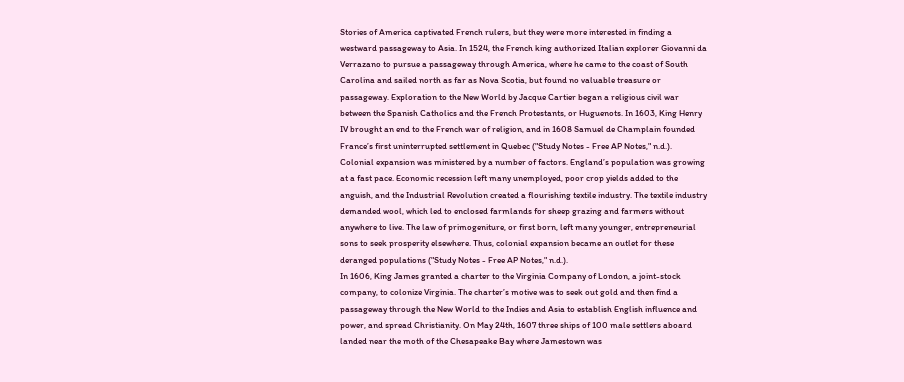Stories of America captivated French rulers, but they were more interested in finding a westward passageway to Asia. In 1524, the French king authorized Italian explorer Giovanni da Verrazano to pursue a passageway through America, where he came to the coast of South Carolina and sailed north as far as Nova Scotia, but found no valuable treasure or passageway. Exploration to the New World by Jacque Cartier began a religious civil war between the Spanish Catholics and the French Protestants, or Huguenots. In 1603, King Henry IV brought an end to the French war of religion, and in 1608 Samuel de Champlain founded France’s first uninterrupted settlement in Quebec ("Study Notes - Free AP Notes," n.d.).
Colonial expansion was ministered by a number of factors. England’s population was growing at a fast pace. Economic recession left many unemployed, poor crop yields added to the anguish, and the Industrial Revolution created a flourishing textile industry. The textile industry demanded wool, which led to enclosed farmlands for sheep grazing and farmers without anywhere to live. The law of primogeniture, or first born, left many younger, entrepreneurial sons to seek prosperity elsewhere. Thus, colonial expansion became an outlet for these deranged populations ("Study Notes - Free AP Notes," n.d.).
In 1606, King James granted a charter to the Virginia Company of London, a joint-stock company, to colonize Virginia. The charter’s motive was to seek out gold and then find a passageway through the New World to the Indies and Asia to establish English influence and power, and spread Christianity. On May 24th, 1607 three ships of 100 male settlers aboard landed near the moth of the Chesapeake Bay where Jamestown was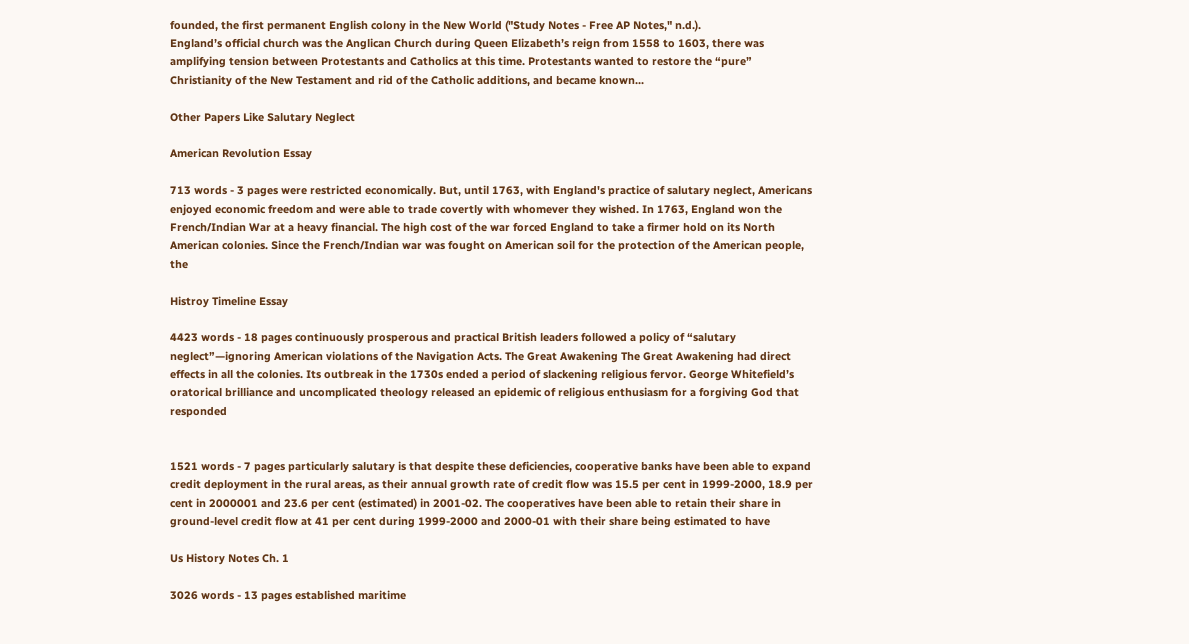founded, the first permanent English colony in the New World ("Study Notes - Free AP Notes," n.d.).
England’s official church was the Anglican Church during Queen Elizabeth’s reign from 1558 to 1603, there was amplifying tension between Protestants and Catholics at this time. Protestants wanted to restore the “pure” Christianity of the New Testament and rid of the Catholic additions, and became known...

Other Papers Like Salutary Neglect

American Revolution Essay

713 words - 3 pages were restricted economically. But, until 1763, with England's practice of salutary neglect, Americans enjoyed economic freedom and were able to trade covertly with whomever they wished. In 1763, England won the French/Indian War at a heavy financial. The high cost of the war forced England to take a firmer hold on its North American colonies. Since the French/Indian war was fought on American soil for the protection of the American people, the

Histroy Timeline Essay

4423 words - 18 pages continuously prosperous and practical British leaders followed a policy of “salutary neglect”—ignoring American violations of the Navigation Acts. The Great Awakening The Great Awakening had direct effects in all the colonies. Its outbreak in the 1730s ended a period of slackening religious fervor. George Whitefield’s oratorical brilliance and uncomplicated theology released an epidemic of religious enthusiasm for a forgiving God that responded


1521 words - 7 pages particularly salutary is that despite these deficiencies, cooperative banks have been able to expand credit deployment in the rural areas, as their annual growth rate of credit flow was 15.5 per cent in 1999-2000, 18.9 per cent in 2000001 and 23.6 per cent (estimated) in 2001-02. The cooperatives have been able to retain their share in ground-level credit flow at 41 per cent during 1999-2000 and 2000-01 with their share being estimated to have

Us History Notes Ch. 1

3026 words - 13 pages established maritime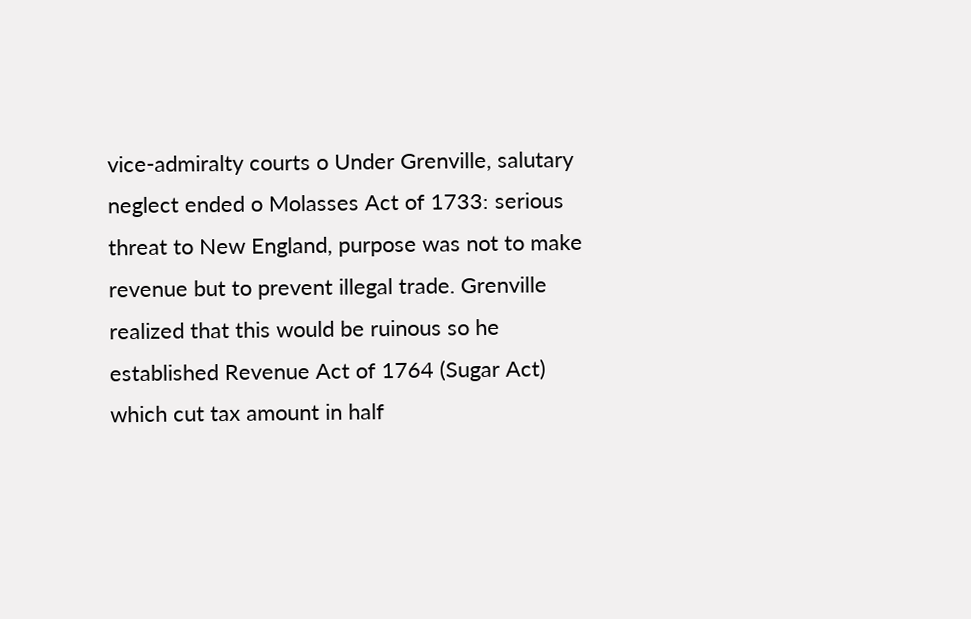vice-admiralty courts o Under Grenville, salutary neglect ended o Molasses Act of 1733: serious threat to New England, purpose was not to make revenue but to prevent illegal trade. Grenville realized that this would be ruinous so he established Revenue Act of 1764 (Sugar Act) which cut tax amount in half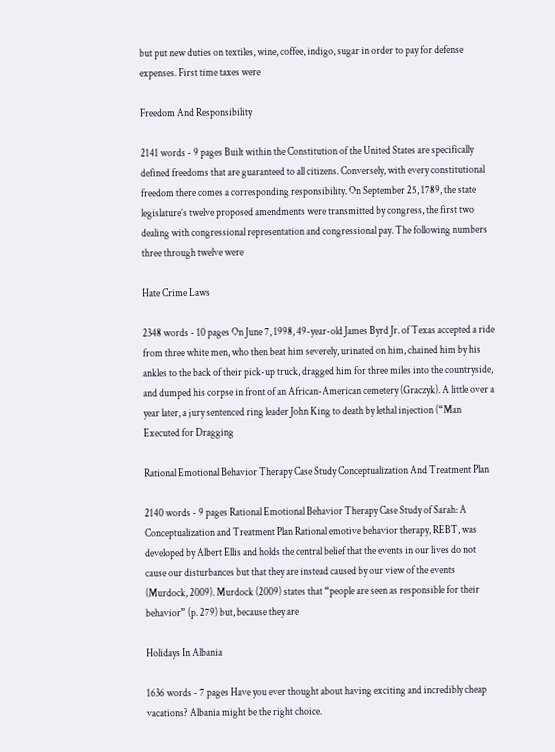but put new duties on textiles, wine, coffee, indigo, sugar in order to pay for defense expenses. First time taxes were

Freedom And Responsibility

2141 words - 9 pages Built within the Constitution of the United States are specifically defined freedoms that are guaranteed to all citizens. Conversely, with every constitutional freedom there comes a corresponding responsibility. On September 25, 1789, the state legislature’s twelve proposed amendments were transmitted by congress, the first two dealing with congressional representation and congressional pay. The following numbers three through twelve were

Hate Crime Laws

2348 words - 10 pages On June 7, 1998, 49-year-old James Byrd Jr. of Texas accepted a ride from three white men, who then beat him severely, urinated on him, chained him by his ankles to the back of their pick-up truck, dragged him for three miles into the countryside, and dumped his corpse in front of an African-American cemetery (Graczyk). A little over a year later, a jury sentenced ring leader John King to death by lethal injection (“Man Executed for Dragging

Rational Emotional Behavior Therapy Case Study Conceptualization And Treatment Plan

2140 words - 9 pages Rational Emotional Behavior Therapy Case Study of Sarah: A Conceptualization and Treatment Plan Rational emotive behavior therapy, REBT, was developed by Albert Ellis and holds the central belief that the events in our lives do not cause our disturbances but that they are instead caused by our view of the events (Murdock, 2009). Murdock (2009) states that “people are seen as responsible for their behavior” (p. 279) but, because they are

Holidays In Albania

1636 words - 7 pages Have you ever thought about having exciting and incredibly cheap vacations? Albania might be the right choice.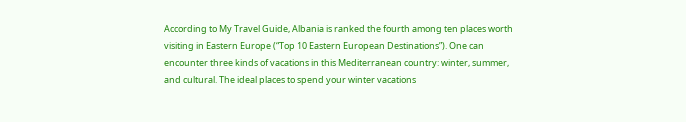According to My Travel Guide, Albania is ranked the fourth among ten places worth visiting in Eastern Europe (“Top 10 Eastern European Destinations”). One can encounter three kinds of vacations in this Mediterranean country: winter, summer, and cultural. The ideal places to spend your winter vacations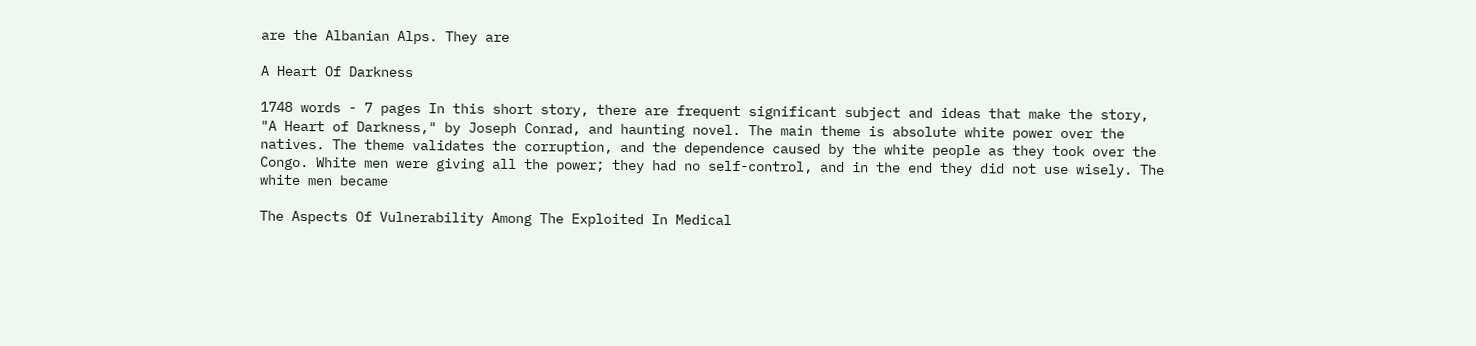are the Albanian Alps. They are

A Heart Of Darkness

1748 words - 7 pages In this short story, there are frequent significant subject and ideas that make the story, "A Heart of Darkness," by Joseph Conrad, and haunting novel. The main theme is absolute white power over the natives. The theme validates the corruption, and the dependence caused by the white people as they took over the Congo. White men were giving all the power; they had no self-control, and in the end they did not use wisely. The white men became

The Aspects Of Vulnerability Among The Exploited In Medical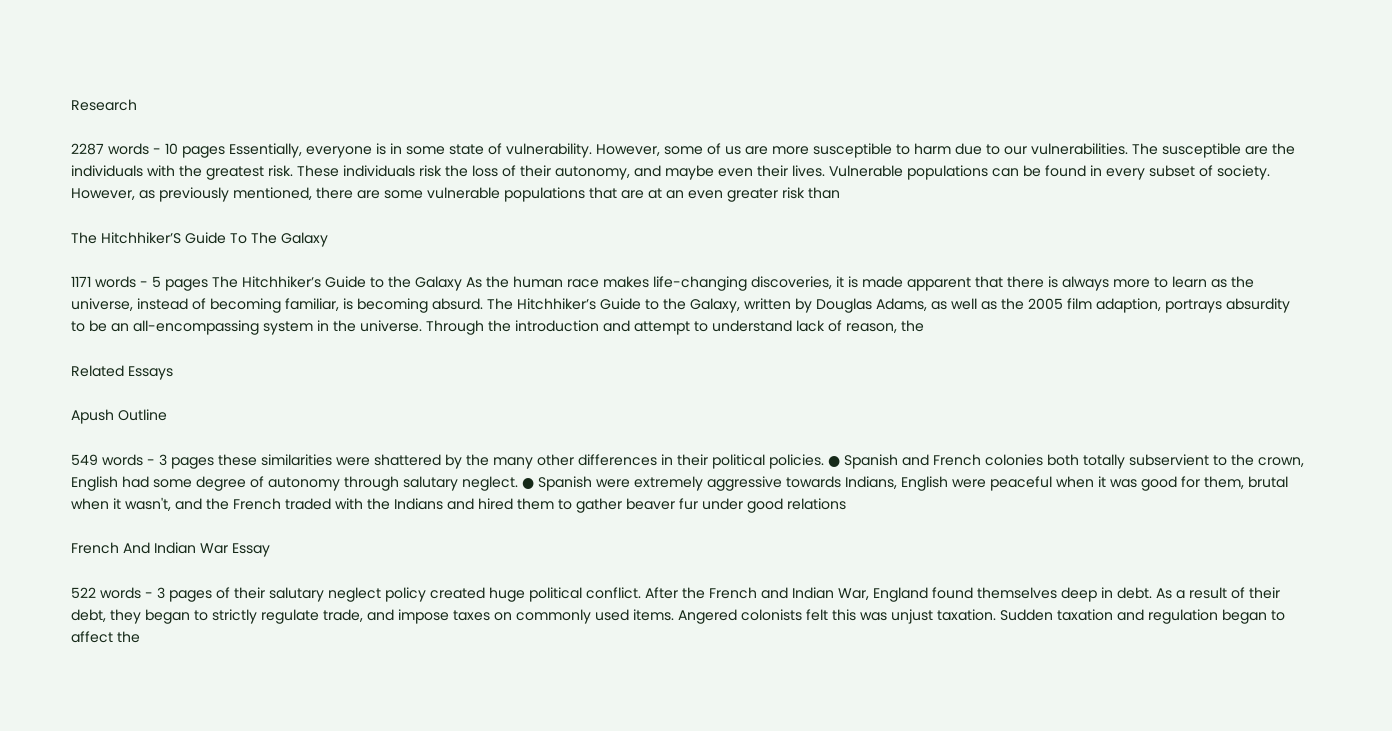Research

2287 words - 10 pages Essentially, everyone is in some state of vulnerability. However, some of us are more susceptible to harm due to our vulnerabilities. The susceptible are the individuals with the greatest risk. These individuals risk the loss of their autonomy, and maybe even their lives. Vulnerable populations can be found in every subset of society. However, as previously mentioned, there are some vulnerable populations that are at an even greater risk than

The Hitchhiker’S Guide To The Galaxy

1171 words - 5 pages The Hitchhiker’s Guide to the Galaxy As the human race makes life-changing discoveries, it is made apparent that there is always more to learn as the universe, instead of becoming familiar, is becoming absurd. The Hitchhiker’s Guide to the Galaxy, written by Douglas Adams, as well as the 2005 film adaption, portrays absurdity to be an all-encompassing system in the universe. Through the introduction and attempt to understand lack of reason, the

Related Essays

Apush Outline

549 words - 3 pages these similarities were shattered by the many other differences in their political policies. ● Spanish and French colonies both totally subservient to the crown, English had some degree of autonomy through salutary neglect. ● Spanish were extremely aggressive towards Indians, English were peaceful when it was good for them, brutal when it wasn't, and the French traded with the Indians and hired them to gather beaver fur under good relations

French And Indian War Essay

522 words - 3 pages of their salutary neglect policy created huge political conflict. After the French and Indian War, England found themselves deep in debt. As a result of their debt, they began to strictly regulate trade, and impose taxes on commonly used items. Angered colonists felt this was unjust taxation. Sudden taxation and regulation began to affect the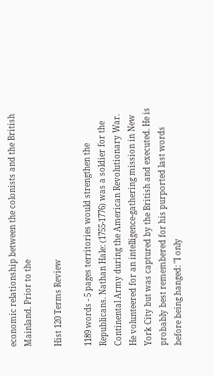economic relationship between the colonists and the British Mainland. Prior to the

Hist 120 Terms Review

1189 words - 5 pages territories would strengthen the Republicans. Nathan Hale: (1755-1776) was a soldier for the Continental Army during the American Revolutionary War. He volunteered for an intelligence-gathering mission in New York City but was captured by the British and executed. He is probably best remembered for his purported last words before being hanged: "I only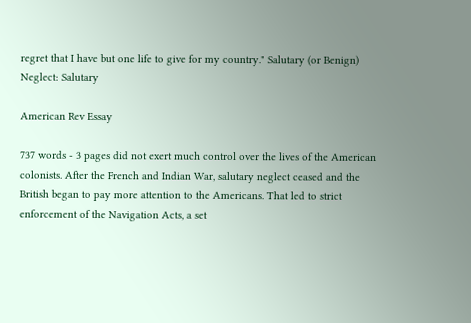regret that I have but one life to give for my country." Salutary (or Benign) Neglect: Salutary

American Rev Essay

737 words - 3 pages did not exert much control over the lives of the American colonists. After the French and Indian War, salutary neglect ceased and the British began to pay more attention to the Americans. That led to strict enforcement of the Navigation Acts, a set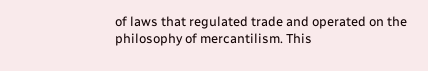of laws that regulated trade and operated on the philosophy of mercantilism. This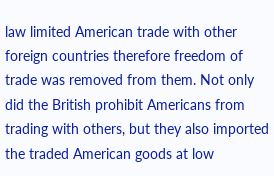law limited American trade with other foreign countries therefore freedom of trade was removed from them. Not only did the British prohibit Americans from trading with others, but they also imported the traded American goods at low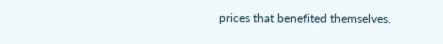prices that benefited themselves.